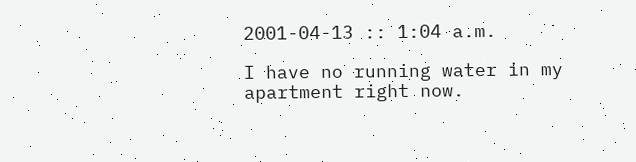2001-04-13 :: 1:04 a.m.

I have no running water in my apartment right now.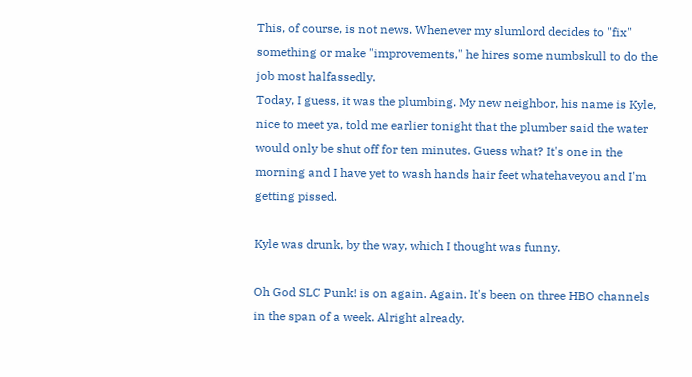This, of course, is not news. Whenever my slumlord decides to "fix" something or make "improvements," he hires some numbskull to do the job most halfassedly.
Today, I guess, it was the plumbing. My new neighbor, his name is Kyle, nice to meet ya, told me earlier tonight that the plumber said the water would only be shut off for ten minutes. Guess what? It's one in the morning and I have yet to wash hands hair feet whatehaveyou and I'm getting pissed.

Kyle was drunk, by the way, which I thought was funny.

Oh God SLC Punk! is on again. Again. It's been on three HBO channels in the span of a week. Alright already.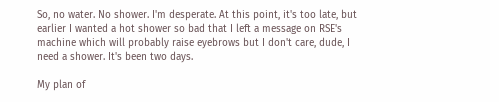So, no water. No shower. I'm desperate. At this point, it's too late, but earlier I wanted a hot shower so bad that I left a message on RSE's machine which will probably raise eyebrows but I don't care, dude, I need a shower. It's been two days.

My plan of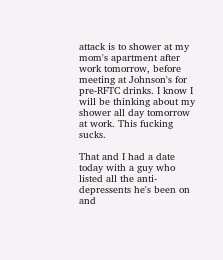attack is to shower at my mom's apartment after work tomorrow, before meeting at Johnson's for pre-RFTC drinks. I know I will be thinking about my shower all day tomorrow at work. This fucking sucks.

That and I had a date today with a guy who listed all the anti-depressents he's been on and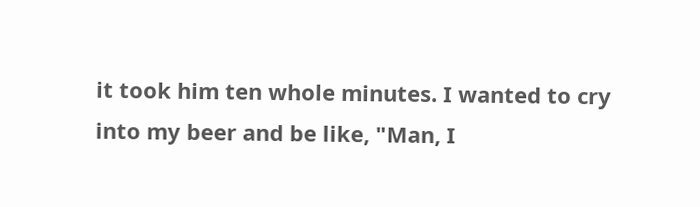it took him ten whole minutes. I wanted to cry into my beer and be like, "Man, I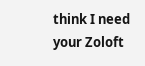think I need your Zoloft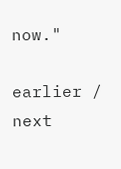now."

earlier / next